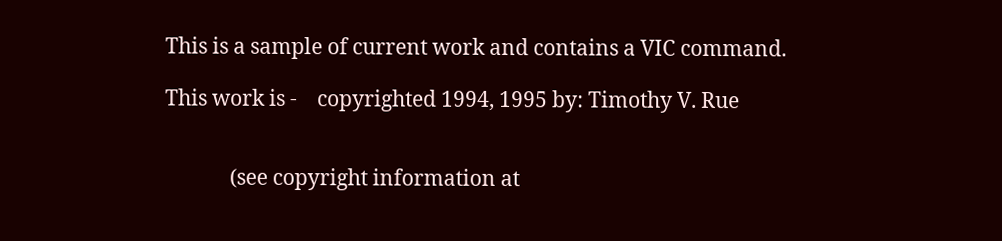This is a sample of current work and contains a VIC command.

This work is -    copyrighted 1994, 1995 by: Timothy V. Rue


             (see copyright information at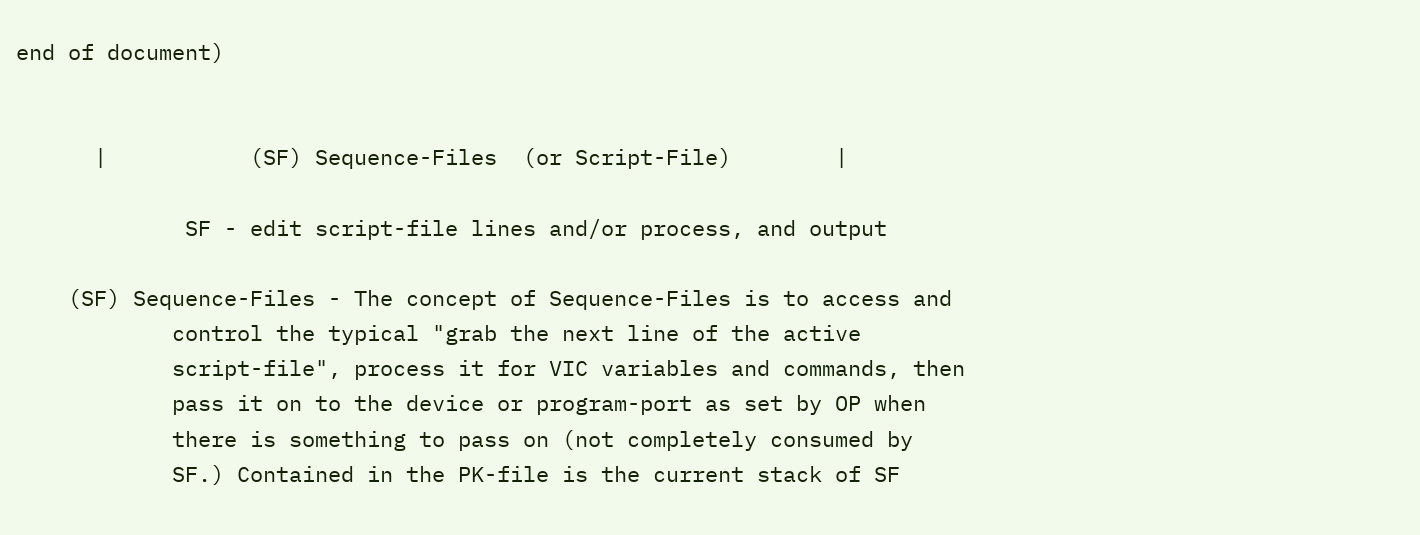end of document)


      |           (SF) Sequence-Files  (or Script-File)        |

             SF - edit script-file lines and/or process, and output

    (SF) Sequence-Files - The concept of Sequence-Files is to access and
            control the typical "grab the next line of the active
            script-file", process it for VIC variables and commands, then
            pass it on to the device or program-port as set by OP when
            there is something to pass on (not completely consumed by
            SF.) Contained in the PK-file is the current stack of SF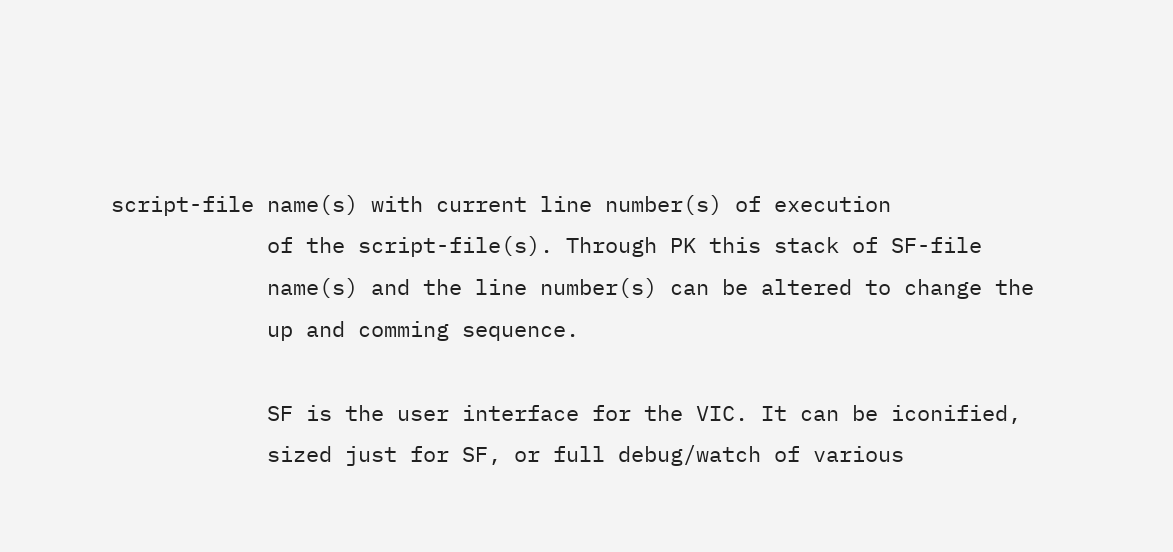script-file name(s) with current line number(s) of execution
            of the script-file(s). Through PK this stack of SF-file
            name(s) and the line number(s) can be altered to change the
            up and comming sequence.

            SF is the user interface for the VIC. It can be iconified,
            sized just for SF, or full debug/watch of various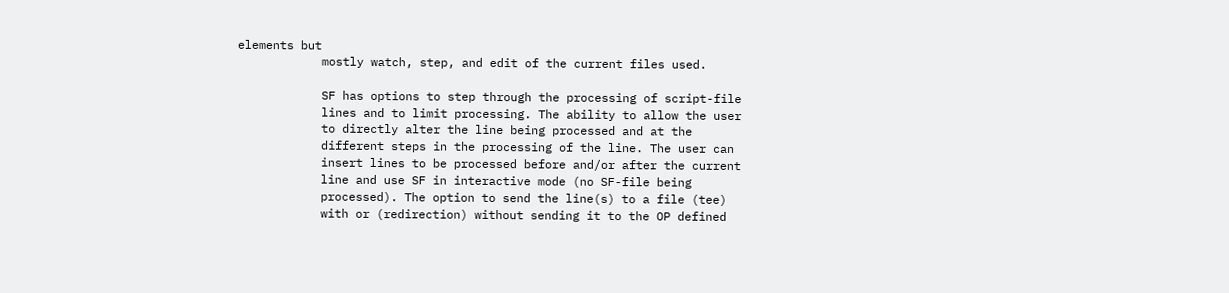elements but
            mostly watch, step, and edit of the current files used.

            SF has options to step through the processing of script-file
            lines and to limit processing. The ability to allow the user
            to directly alter the line being processed and at the
            different steps in the processing of the line. The user can
            insert lines to be processed before and/or after the current
            line and use SF in interactive mode (no SF-file being
            processed). The option to send the line(s) to a file (tee)
            with or (redirection) without sending it to the OP defined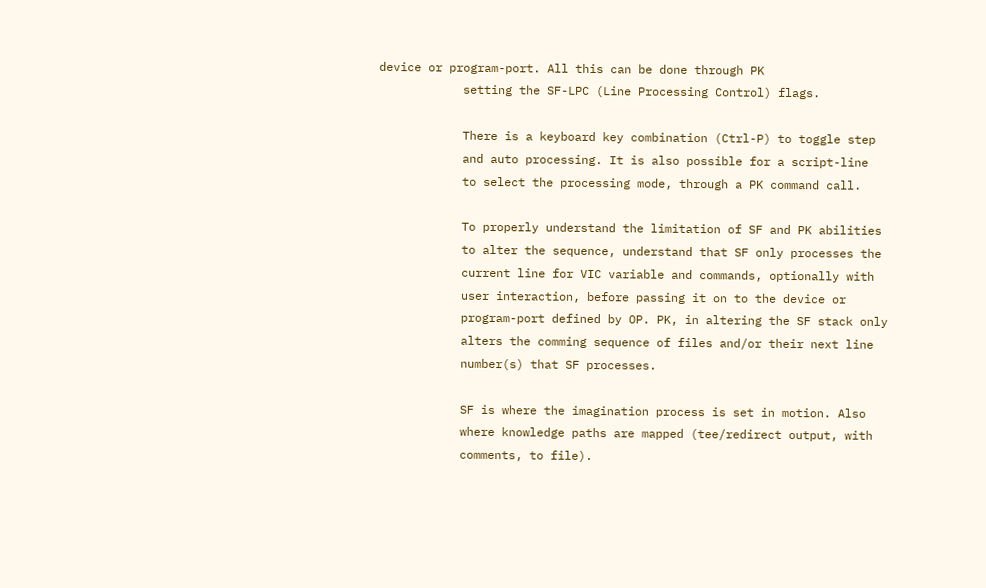device or program-port. All this can be done through PK
            setting the SF-LPC (Line Processing Control) flags.

            There is a keyboard key combination (Ctrl-P) to toggle step
            and auto processing. It is also possible for a script-line
            to select the processing mode, through a PK command call.

            To properly understand the limitation of SF and PK abilities
            to alter the sequence, understand that SF only processes the
            current line for VIC variable and commands, optionally with
            user interaction, before passing it on to the device or
            program-port defined by OP. PK, in altering the SF stack only
            alters the comming sequence of files and/or their next line
            number(s) that SF processes.

            SF is where the imagination process is set in motion. Also
            where knowledge paths are mapped (tee/redirect output, with
            comments, to file).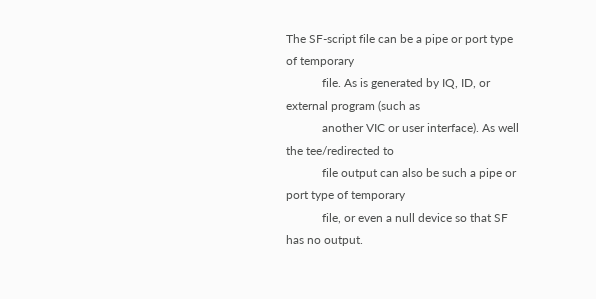The SF-script file can be a pipe or port type of temporary
            file. As is generated by IQ, ID, or external program (such as
            another VIC or user interface). As well the tee/redirected to
            file output can also be such a pipe or port type of temporary
            file, or even a null device so that SF has no output.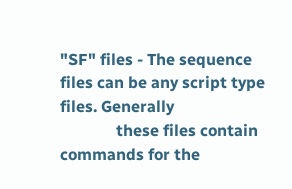"SF" files - The sequence files can be any script type files. Generally
              these files contain commands for the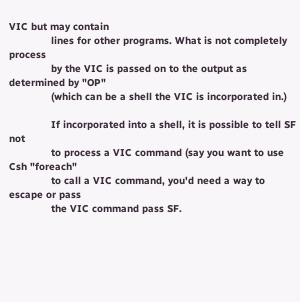VIC but may contain
              lines for other programs. What is not completely process
              by the VIC is passed on to the output as determined by "OP"
              (which can be a shell the VIC is incorporated in.)

              If incorporated into a shell, it is possible to tell SF not
              to process a VIC command (say you want to use Csh "foreach"
              to call a VIC command, you'd need a way to escape or pass
              the VIC command pass SF.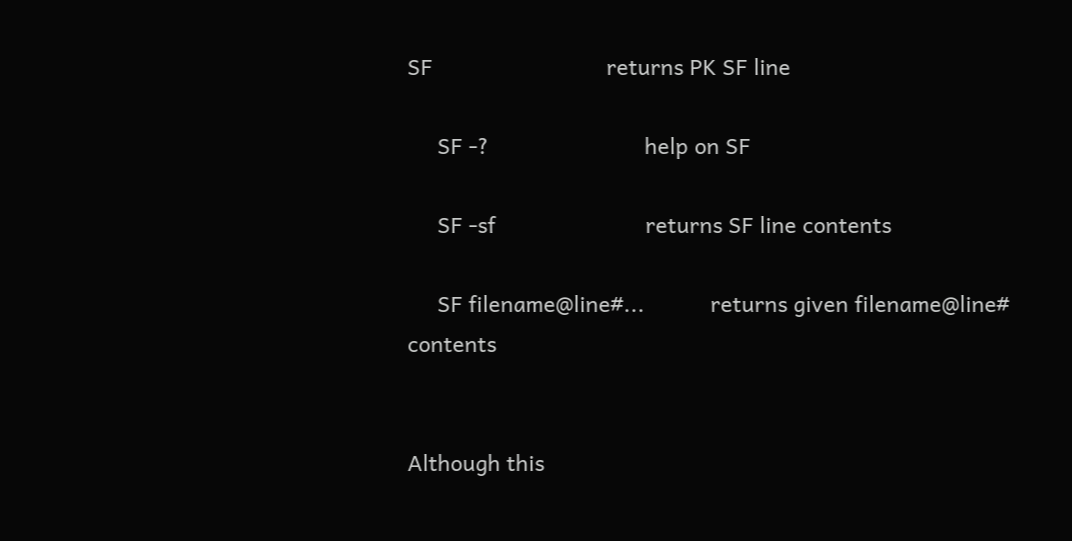SF                             returns PK SF line

     SF -?                          help on SF

     SF -sf                         returns SF line contents

     SF filename@line#...           returns given filename@line# contents


Although this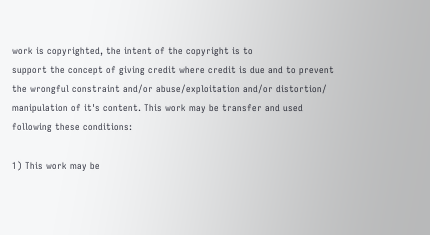work is copyrighted, the intent of the copyright is to
support the concept of giving credit where credit is due and to prevent
the wrongful constraint and/or abuse/exploitation and/or distortion/
manipulation of it's content. This work may be transfer and used
following these conditions:

1) This work may be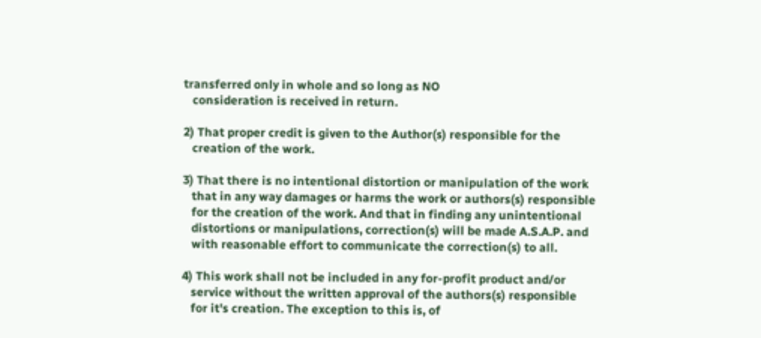transferred only in whole and so long as NO
   consideration is received in return.

2) That proper credit is given to the Author(s) responsible for the
   creation of the work.

3) That there is no intentional distortion or manipulation of the work
   that in any way damages or harms the work or authors(s) responsible
   for the creation of the work. And that in finding any unintentional
   distortions or manipulations, correction(s) will be made A.S.A.P. and
   with reasonable effort to communicate the correction(s) to all.

4) This work shall not be included in any for-profit product and/or
   service without the written approval of the authors(s) responsible
   for it's creation. The exception to this is, of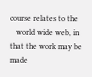course relates to the
   world wide web, in that the work may be made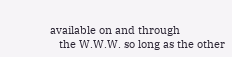available on and through
   the W.W.W. so long as the other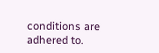conditions are adhered to.